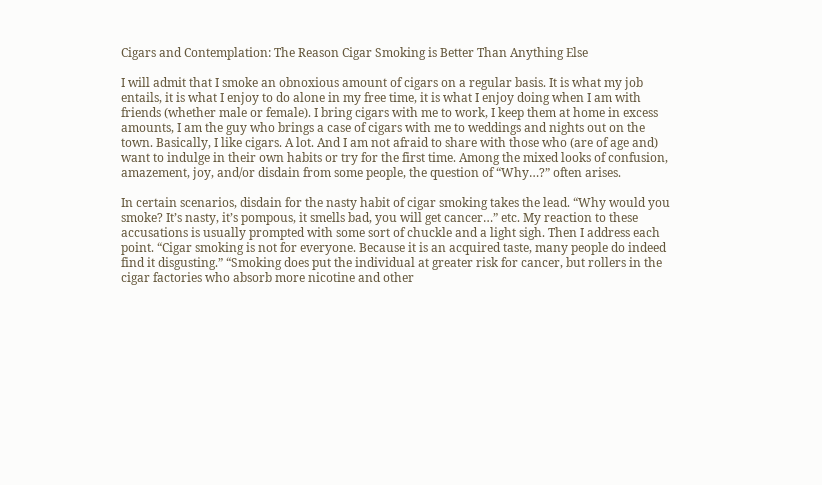Cigars and Contemplation: The Reason Cigar Smoking is Better Than Anything Else

I will admit that I smoke an obnoxious amount of cigars on a regular basis. It is what my job entails, it is what I enjoy to do alone in my free time, it is what I enjoy doing when I am with friends (whether male or female). I bring cigars with me to work, I keep them at home in excess amounts, I am the guy who brings a case of cigars with me to weddings and nights out on the town. Basically, I like cigars. A lot. And I am not afraid to share with those who (are of age and) want to indulge in their own habits or try for the first time. Among the mixed looks of confusion, amazement, joy, and/or disdain from some people, the question of “Why…?” often arises.

In certain scenarios, disdain for the nasty habit of cigar smoking takes the lead. “Why would you smoke? It’s nasty, it’s pompous, it smells bad, you will get cancer…” etc. My reaction to these accusations is usually prompted with some sort of chuckle and a light sigh. Then I address each point. “Cigar smoking is not for everyone. Because it is an acquired taste, many people do indeed find it disgusting.” “Smoking does put the individual at greater risk for cancer, but rollers in the cigar factories who absorb more nicotine and other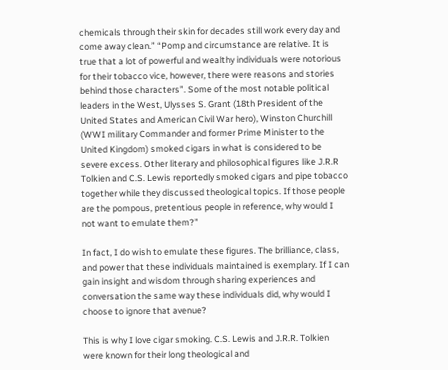chemicals through their skin for decades still work every day and come away clean.” “Pomp and circumstance are relative. It is true that a lot of powerful and wealthy individuals were notorious for their tobacco vice, however, there were reasons and stories behind those characters”. Some of the most notable political leaders in the West, Ulysses S. Grant (18th President of the United States and American Civil War hero), Winston Churchill (WWI military Commander and former Prime Minister to the United Kingdom) smoked cigars in what is considered to be severe excess. Other literary and philosophical figures like J.R.R Tolkien and C.S. Lewis reportedly smoked cigars and pipe tobacco together while they discussed theological topics. If those people are the pompous, pretentious people in reference, why would I not want to emulate them?”

In fact, I do wish to emulate these figures. The brilliance, class, and power that these individuals maintained is exemplary. If I can gain insight and wisdom through sharing experiences and conversation the same way these individuals did, why would I choose to ignore that avenue?

This is why I love cigar smoking. C.S. Lewis and J.R.R. Tolkien were known for their long theological and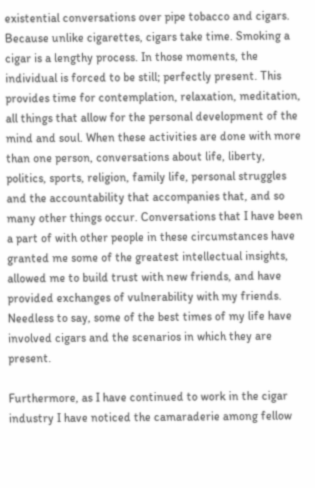existential conversations over pipe tobacco and cigars. Because unlike cigarettes, cigars take time. Smoking a cigar is a lengthy process. In those moments, the individual is forced to be still; perfectly present. This provides time for contemplation, relaxation, meditation, all things that allow for the personal development of the mind and soul. When these activities are done with more than one person, conversations about life, liberty, politics, sports, religion, family life, personal struggles and the accountability that accompanies that, and so many other things occur. Conversations that I have been a part of with other people in these circumstances have granted me some of the greatest intellectual insights, allowed me to build trust with new friends, and have provided exchanges of vulnerability with my friends. Needless to say, some of the best times of my life have involved cigars and the scenarios in which they are present.

Furthermore, as I have continued to work in the cigar industry I have noticed the camaraderie among fellow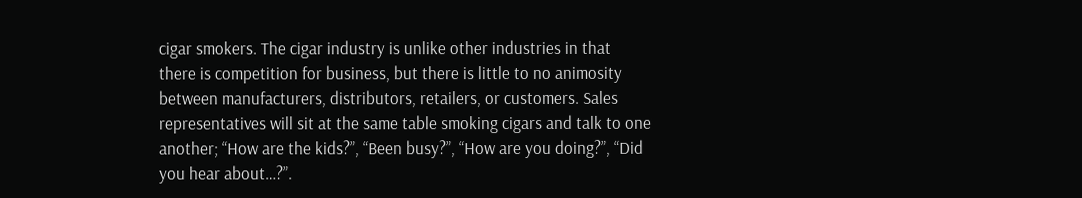cigar smokers. The cigar industry is unlike other industries in that there is competition for business, but there is little to no animosity between manufacturers, distributors, retailers, or customers. Sales representatives will sit at the same table smoking cigars and talk to one another; “How are the kids?”, “Been busy?”, “How are you doing?”, “Did you hear about…?”.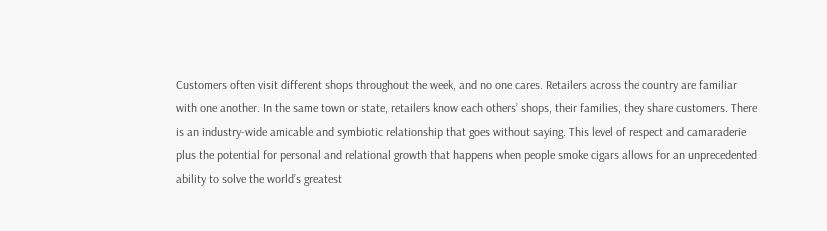Customers often visit different shops throughout the week, and no one cares. Retailers across the country are familiar with one another. In the same town or state, retailers know each others’ shops, their families, they share customers. There is an industry-wide amicable and symbiotic relationship that goes without saying. This level of respect and camaraderie plus the potential for personal and relational growth that happens when people smoke cigars allows for an unprecedented ability to solve the world’s greatest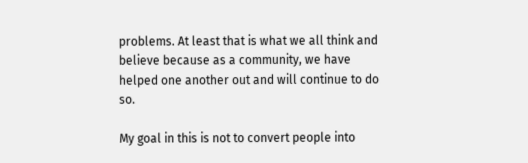problems. At least that is what we all think and believe because as a community, we have helped one another out and will continue to do so.

My goal in this is not to convert people into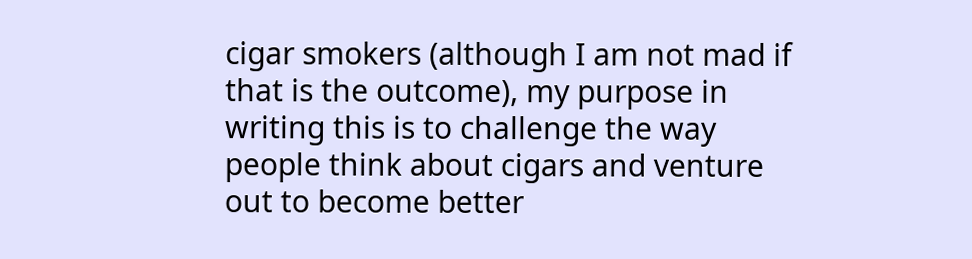cigar smokers (although I am not mad if that is the outcome), my purpose in writing this is to challenge the way people think about cigars and venture out to become better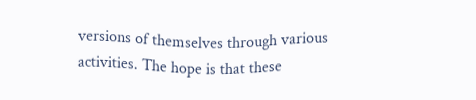versions of themselves through various activities. The hope is that these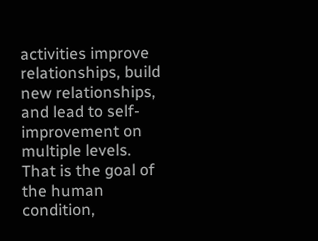activities improve relationships, build new relationships, and lead to self-improvement on multiple levels. That is the goal of the human condition,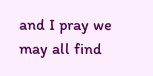and I pray we may all find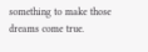something to make those dreams come true.